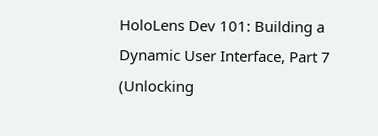HoloLens Dev 101: Building a Dynamic User Interface, Part 7 (Unlocking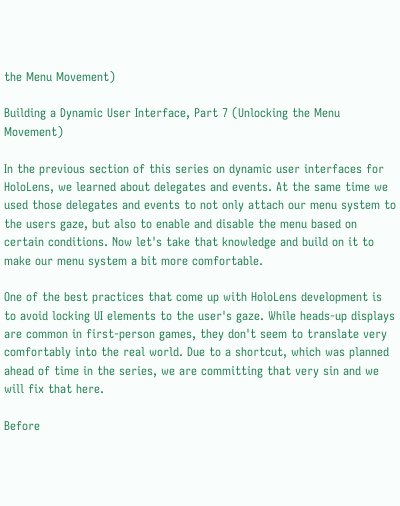the Menu Movement)

Building a Dynamic User Interface, Part 7 (Unlocking the Menu Movement)

In the previous section of this series on dynamic user interfaces for HoloLens, we learned about delegates and events. At the same time we used those delegates and events to not only attach our menu system to the users gaze, but also to enable and disable the menu based on certain conditions. Now let's take that knowledge and build on it to make our menu system a bit more comfortable.

One of the best practices that come up with HoloLens development is to avoid locking UI elements to the user's gaze. While heads-up displays are common in first-person games, they don't seem to translate very comfortably into the real world. Due to a shortcut, which was planned ahead of time in the series, we are committing that very sin and we will fix that here.

Before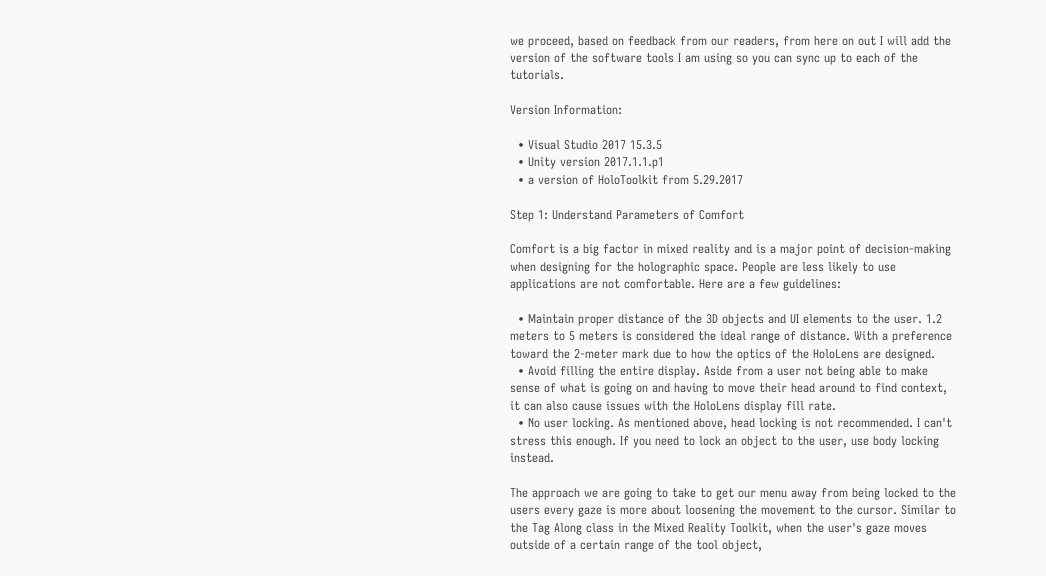we proceed, based on feedback from our readers, from here on out I will add the version of the software tools I am using so you can sync up to each of the tutorials.

Version Information:

  • Visual Studio 2017 15.3.5
  • Unity version 2017.1.1.p1
  • a version of HoloToolkit from 5.29.2017

Step 1: Understand Parameters of Comfort

Comfort is a big factor in mixed reality and is a major point of decision-making when designing for the holographic space. People are less likely to use applications are not comfortable. Here are a few guidelines:

  • Maintain proper distance of the 3D objects and UI elements to the user. 1.2 meters to 5 meters is considered the ideal range of distance. With a preference toward the 2-meter mark due to how the optics of the HoloLens are designed.
  • Avoid filling the entire display. Aside from a user not being able to make sense of what is going on and having to move their head around to find context, it can also cause issues with the HoloLens display fill rate.
  • No user locking. As mentioned above, head locking is not recommended. I can't stress this enough. If you need to lock an object to the user, use body locking instead.

The approach we are going to take to get our menu away from being locked to the users every gaze is more about loosening the movement to the cursor. Similar to the Tag Along class in the Mixed Reality Toolkit, when the user's gaze moves outside of a certain range of the tool object,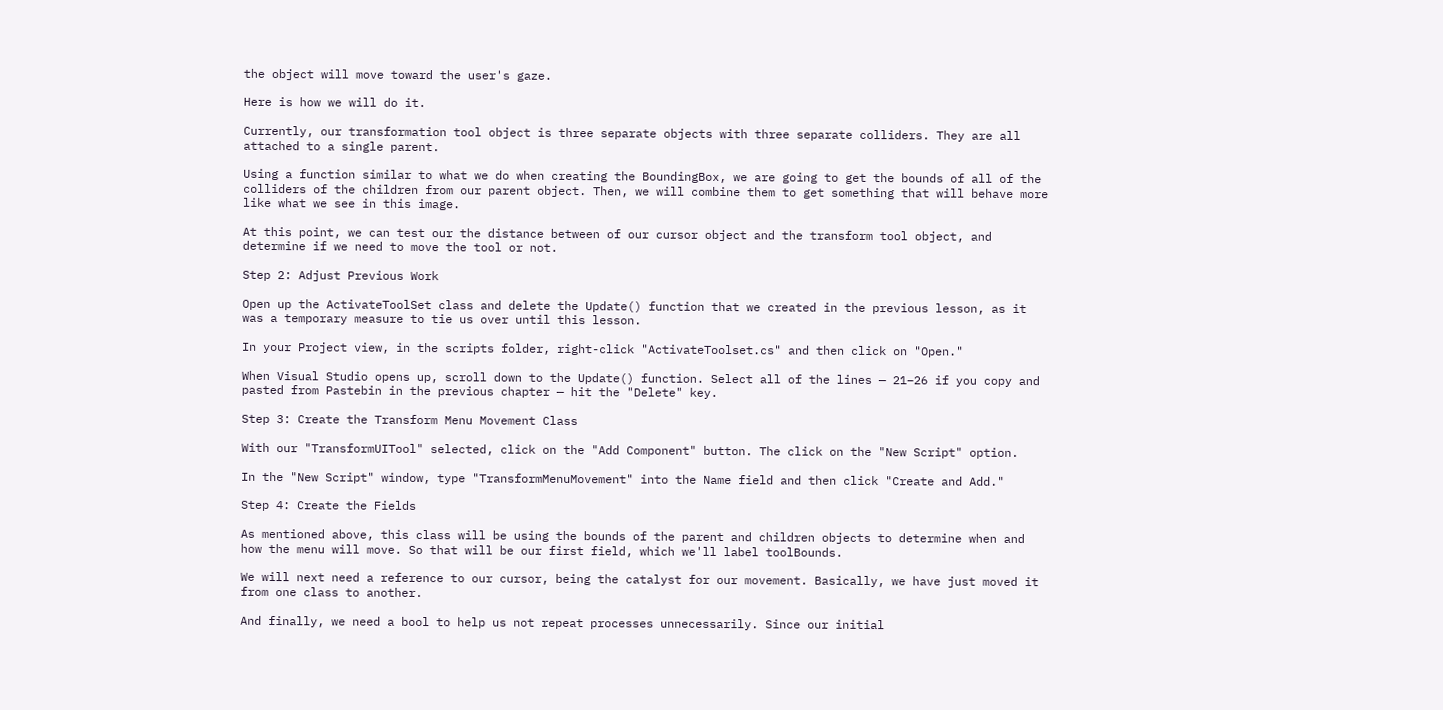the object will move toward the user's gaze.

Here is how we will do it.

Currently, our transformation tool object is three separate objects with three separate colliders. They are all attached to a single parent.

Using a function similar to what we do when creating the BoundingBox, we are going to get the bounds of all of the colliders of the children from our parent object. Then, we will combine them to get something that will behave more like what we see in this image.

At this point, we can test our the distance between of our cursor object and the transform tool object, and determine if we need to move the tool or not.

Step 2: Adjust Previous Work

Open up the ActivateToolSet class and delete the Update() function that we created in the previous lesson, as it was a temporary measure to tie us over until this lesson.

In your Project view, in the scripts folder, right-click "ActivateToolset.cs" and then click on "Open."

When Visual Studio opens up, scroll down to the Update() function. Select all of the lines — 21–26 if you copy and pasted from Pastebin in the previous chapter — hit the "Delete" key.

Step 3: Create the Transform Menu Movement Class

With our "TransformUITool" selected, click on the "Add Component" button. The click on the "New Script" option.

In the "New Script" window, type "TransformMenuMovement" into the Name field and then click "Create and Add."

Step 4: Create the Fields

As mentioned above, this class will be using the bounds of the parent and children objects to determine when and how the menu will move. So that will be our first field, which we'll label toolBounds.

We will next need a reference to our cursor, being the catalyst for our movement. Basically, we have just moved it from one class to another.

And finally, we need a bool to help us not repeat processes unnecessarily. Since our initial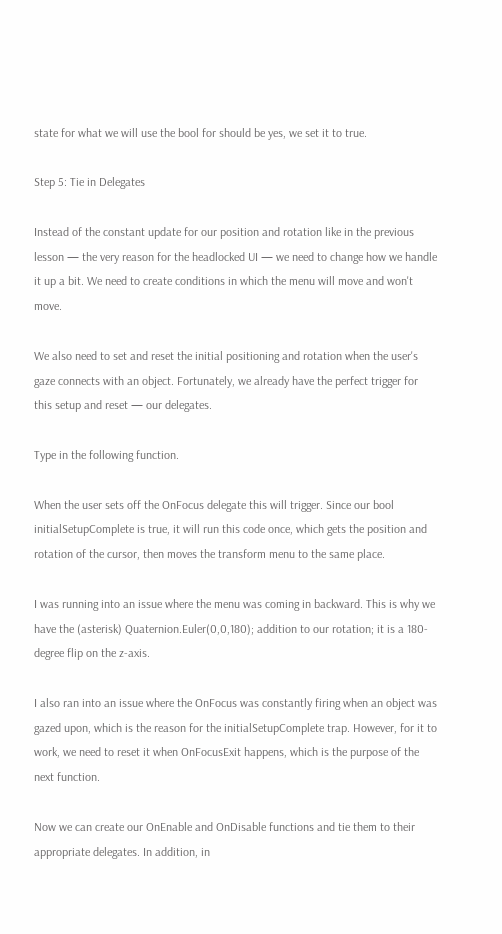state for what we will use the bool for should be yes, we set it to true.

Step 5: Tie in Delegates

Instead of the constant update for our position and rotation like in the previous lesson — the very reason for the headlocked UI — we need to change how we handle it up a bit. We need to create conditions in which the menu will move and won't move.

We also need to set and reset the initial positioning and rotation when the user's gaze connects with an object. Fortunately, we already have the perfect trigger for this setup and reset — our delegates.

Type in the following function.

When the user sets off the OnFocus delegate this will trigger. Since our bool initialSetupComplete is true, it will run this code once, which gets the position and rotation of the cursor, then moves the transform menu to the same place.

I was running into an issue where the menu was coming in backward. This is why we have the (asterisk) Quaternion.Euler(0,0,180); addition to our rotation; it is a 180-degree flip on the z-axis.

I also ran into an issue where the OnFocus was constantly firing when an object was gazed upon, which is the reason for the initialSetupComplete trap. However, for it to work, we need to reset it when OnFocusExit happens, which is the purpose of the next function.

Now we can create our OnEnable and OnDisable functions and tie them to their appropriate delegates. In addition, in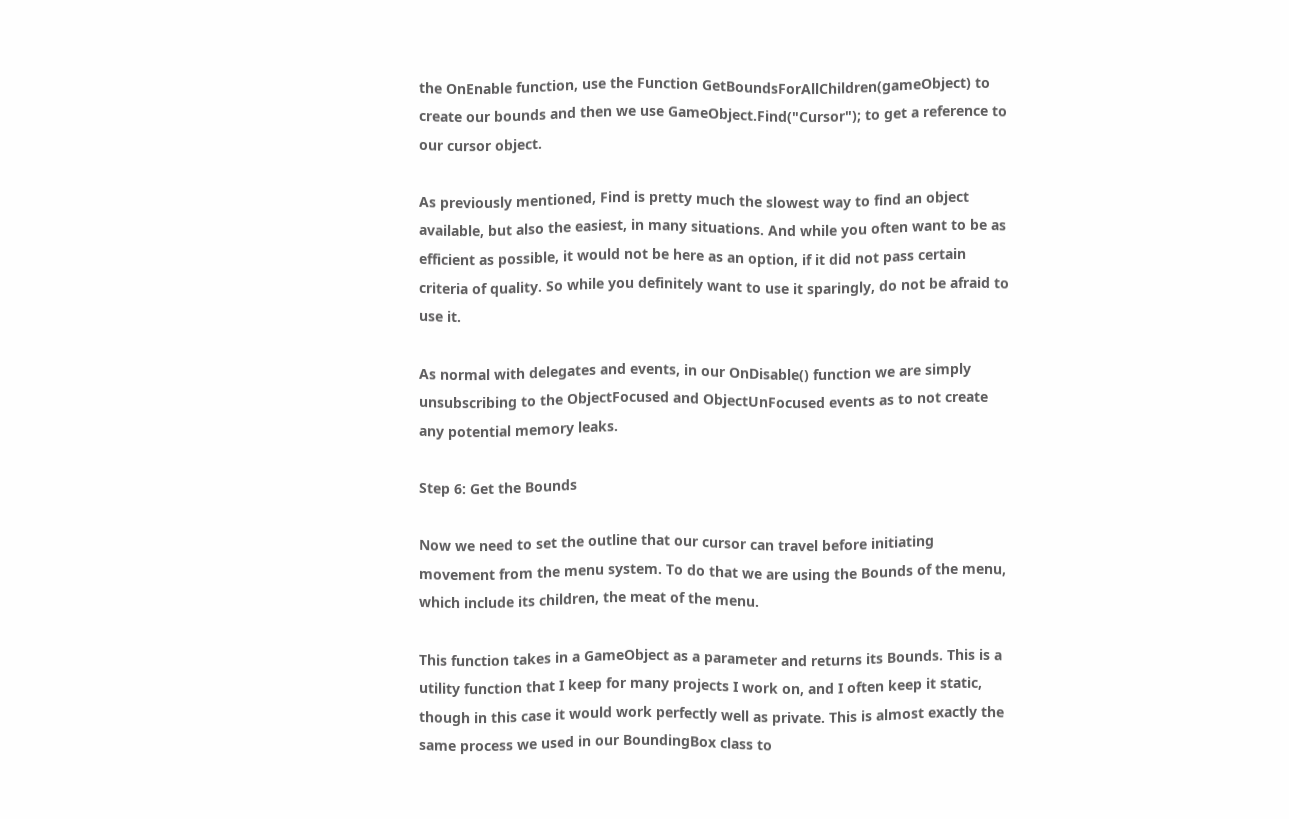the OnEnable function, use the Function GetBoundsForAllChildren(gameObject) to create our bounds and then we use GameObject.Find("Cursor"); to get a reference to our cursor object.

As previously mentioned, Find is pretty much the slowest way to find an object available, but also the easiest, in many situations. And while you often want to be as efficient as possible, it would not be here as an option, if it did not pass certain criteria of quality. So while you definitely want to use it sparingly, do not be afraid to use it.

As normal with delegates and events, in our OnDisable() function we are simply unsubscribing to the ObjectFocused and ObjectUnFocused events as to not create any potential memory leaks.

Step 6: Get the Bounds

Now we need to set the outline that our cursor can travel before initiating movement from the menu system. To do that we are using the Bounds of the menu, which include its children, the meat of the menu.

This function takes in a GameObject as a parameter and returns its Bounds. This is a utility function that I keep for many projects I work on, and I often keep it static, though in this case it would work perfectly well as private. This is almost exactly the same process we used in our BoundingBox class to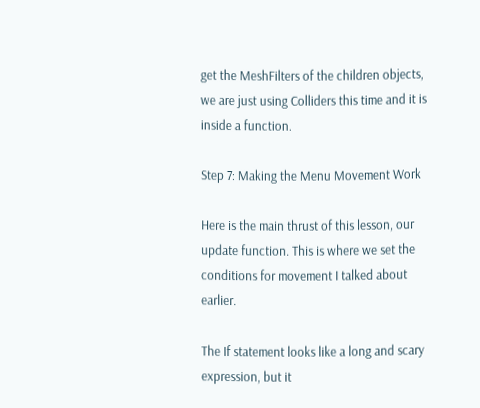get the MeshFilters of the children objects, we are just using Colliders this time and it is inside a function.

Step 7: Making the Menu Movement Work

Here is the main thrust of this lesson, our update function. This is where we set the conditions for movement I talked about earlier.

The If statement looks like a long and scary expression, but it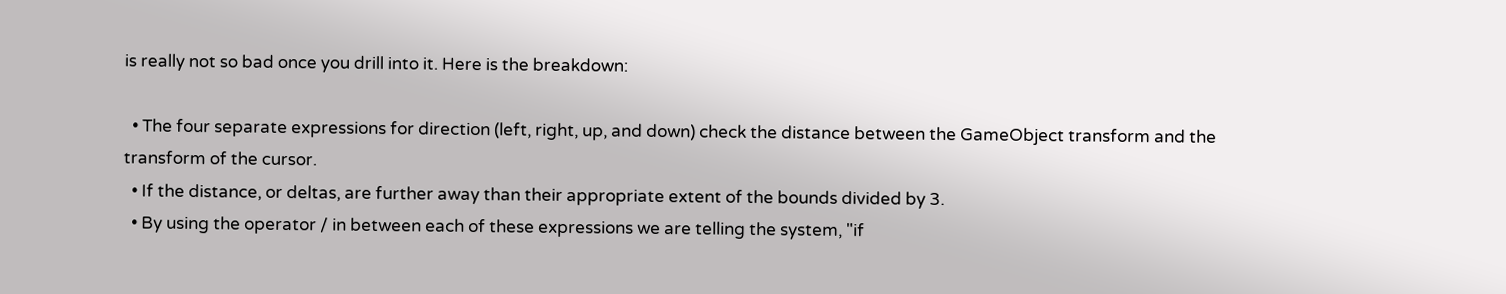is really not so bad once you drill into it. Here is the breakdown:

  • The four separate expressions for direction (left, right, up, and down) check the distance between the GameObject transform and the transform of the cursor.
  • If the distance, or deltas, are further away than their appropriate extent of the bounds divided by 3.
  • By using the operator / in between each of these expressions we are telling the system, "if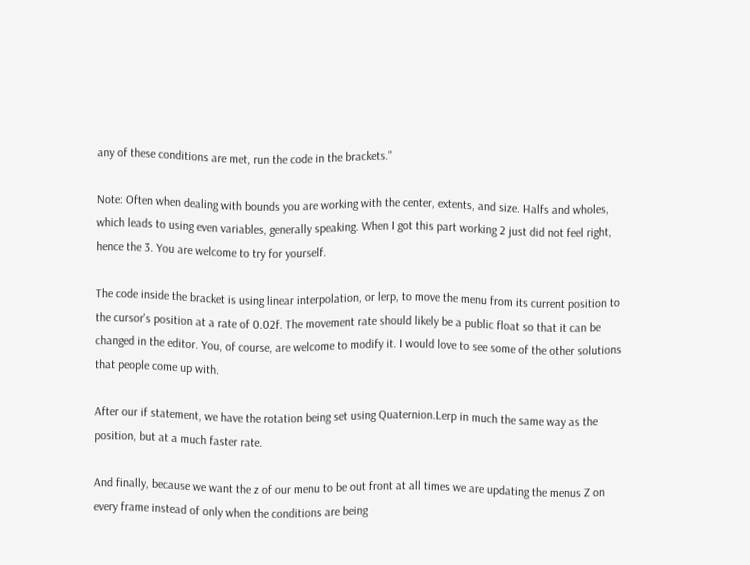any of these conditions are met, run the code in the brackets."

Note: Often when dealing with bounds you are working with the center, extents, and size. Halfs and wholes, which leads to using even variables, generally speaking. When I got this part working 2 just did not feel right, hence the 3. You are welcome to try for yourself.

The code inside the bracket is using linear interpolation, or lerp, to move the menu from its current position to the cursor's position at a rate of 0.02f. The movement rate should likely be a public float so that it can be changed in the editor. You, of course, are welcome to modify it. I would love to see some of the other solutions that people come up with.

After our if statement, we have the rotation being set using Quaternion.Lerp in much the same way as the position, but at a much faster rate.

And finally, because we want the z of our menu to be out front at all times we are updating the menus Z on every frame instead of only when the conditions are being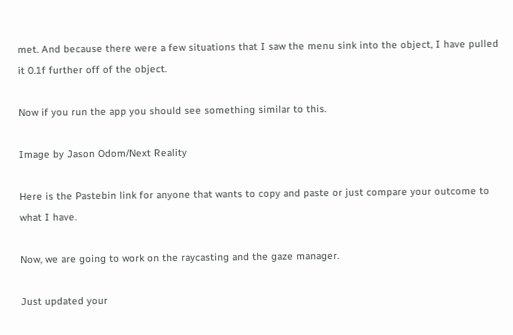met. And because there were a few situations that I saw the menu sink into the object, I have pulled it 0.1f further off of the object.

Now if you run the app you should see something similar to this.

Image by Jason Odom/Next Reality

Here is the Pastebin link for anyone that wants to copy and paste or just compare your outcome to what I have.

Now, we are going to work on the raycasting and the gaze manager.

Just updated your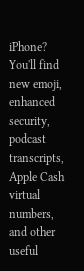iPhone? You'll find new emoji, enhanced security, podcast transcripts, Apple Cash virtual numbers, and other useful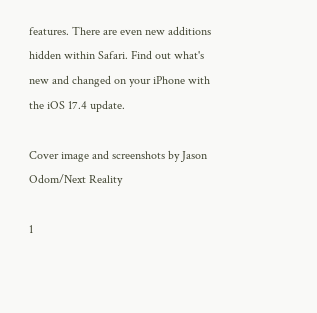features. There are even new additions hidden within Safari. Find out what's new and changed on your iPhone with the iOS 17.4 update.

Cover image and screenshots by Jason Odom/Next Reality

1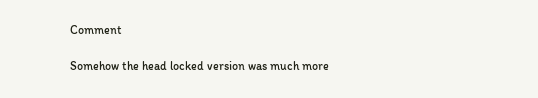Comment

Somehow the head locked version was much more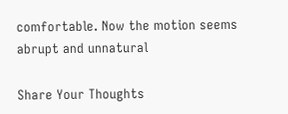comfortable. Now the motion seems abrupt and unnatural

Share Your Thoughts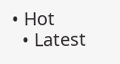• Hot
  • Latest